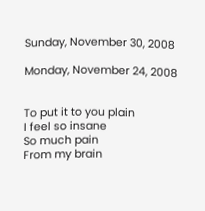Sunday, November 30, 2008

Monday, November 24, 2008


To put it to you plain
I feel so insane
So much pain
From my brain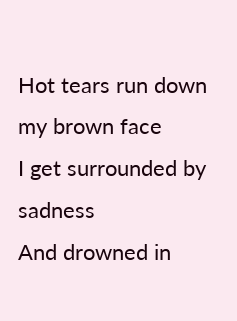Hot tears run down my brown face
I get surrounded by sadness
And drowned in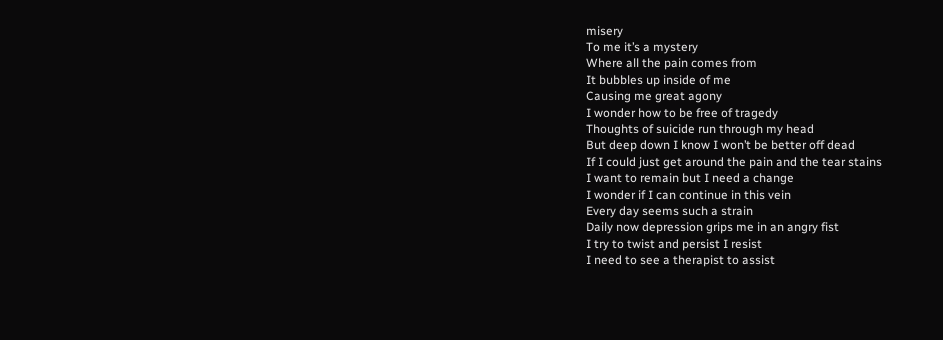misery
To me it’s a mystery
Where all the pain comes from
It bubbles up inside of me
Causing me great agony
I wonder how to be free of tragedy
Thoughts of suicide run through my head
But deep down I know I won’t be better off dead
If I could just get around the pain and the tear stains
I want to remain but I need a change
I wonder if I can continue in this vein
Every day seems such a strain
Daily now depression grips me in an angry fist
I try to twist and persist I resist
I need to see a therapist to assist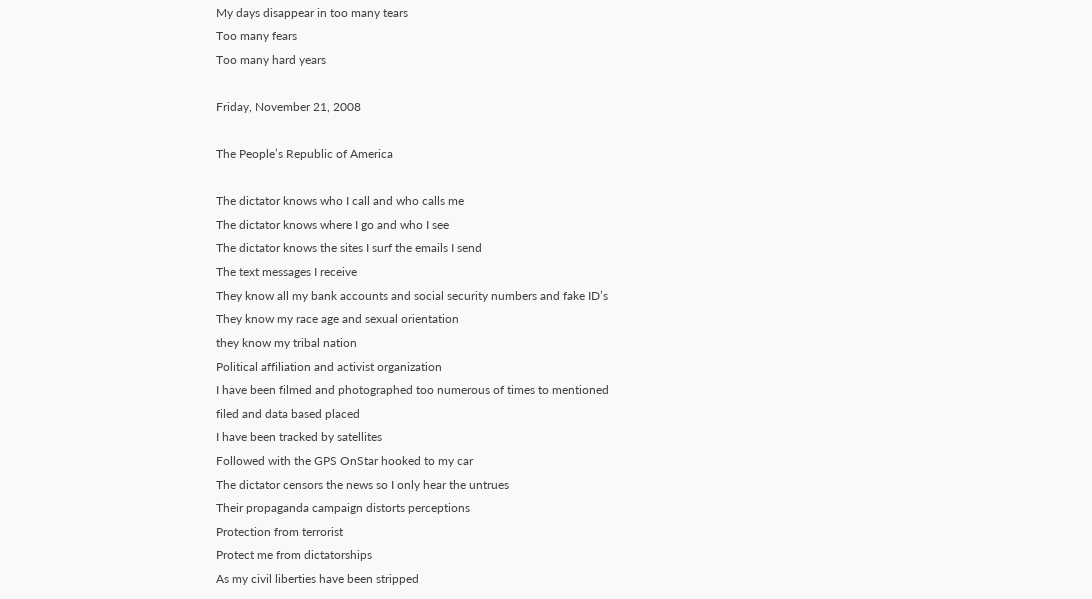My days disappear in too many tears
Too many fears
Too many hard years

Friday, November 21, 2008

The People’s Republic of America

The dictator knows who I call and who calls me
The dictator knows where I go and who I see
The dictator knows the sites I surf the emails I send
The text messages I receive
They know all my bank accounts and social security numbers and fake ID’s
They know my race age and sexual orientation
they know my tribal nation
Political affiliation and activist organization
I have been filmed and photographed too numerous of times to mentioned
filed and data based placed
I have been tracked by satellites
Followed with the GPS OnStar hooked to my car
The dictator censors the news so I only hear the untrues
Their propaganda campaign distorts perceptions
Protection from terrorist
Protect me from dictatorships
As my civil liberties have been stripped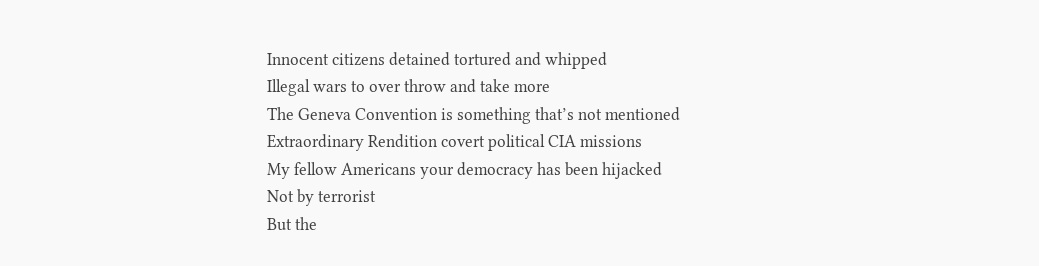Innocent citizens detained tortured and whipped
Illegal wars to over throw and take more
The Geneva Convention is something that’s not mentioned
Extraordinary Rendition covert political CIA missions
My fellow Americans your democracy has been hijacked
Not by terrorist
But the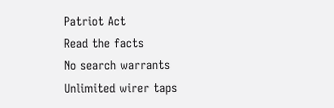Patriot Act
Read the facts
No search warrants
Unlimited wirer taps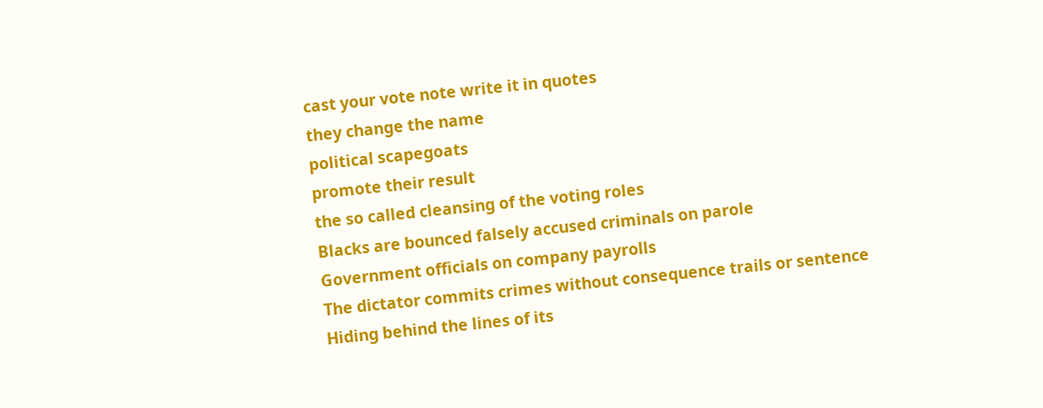cast your vote note write it in quotes
they change the name
political scapegoats
promote their result
the so called cleansing of the voting roles
Blacks are bounced falsely accused criminals on parole
Government officials on company payrolls
The dictator commits crimes without consequence trails or sentence
Hiding behind the lines of its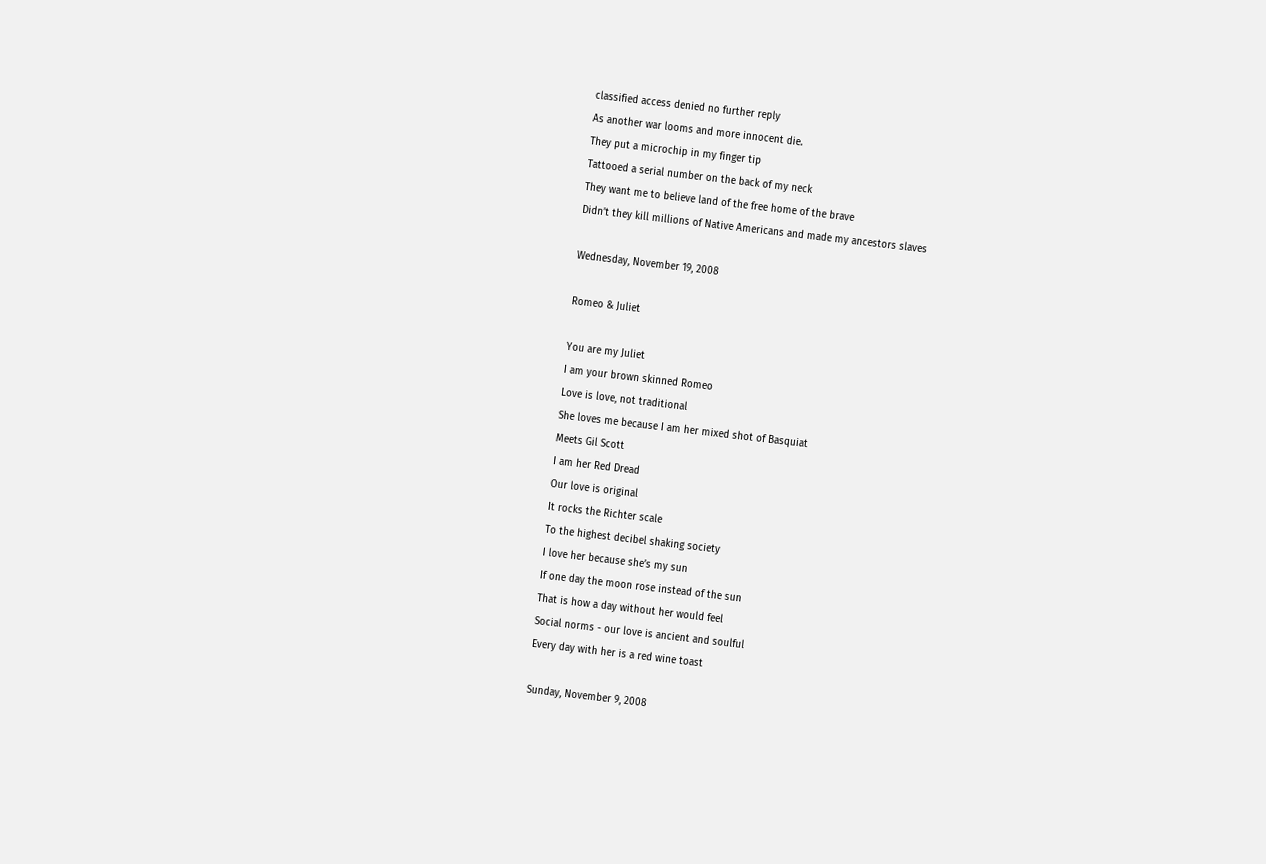classified access denied no further reply
As another war looms and more innocent die.
They put a microchip in my finger tip
Tattooed a serial number on the back of my neck
They want me to believe land of the free home of the brave
Didn’t they kill millions of Native Americans and made my ancestors slaves

Wednesday, November 19, 2008

Romeo & Juliet

You are my Juliet
I am your brown skinned Romeo
Love is love, not traditional
She loves me because I am her mixed shot of Basquiat
Meets Gil Scott
I am her Red Dread
Our love is original
It rocks the Richter scale
To the highest decibel shaking society
I love her because she’s my sun
If one day the moon rose instead of the sun
That is how a day without her would feel
Social norms - our love is ancient and soulful
Every day with her is a red wine toast

Sunday, November 9, 2008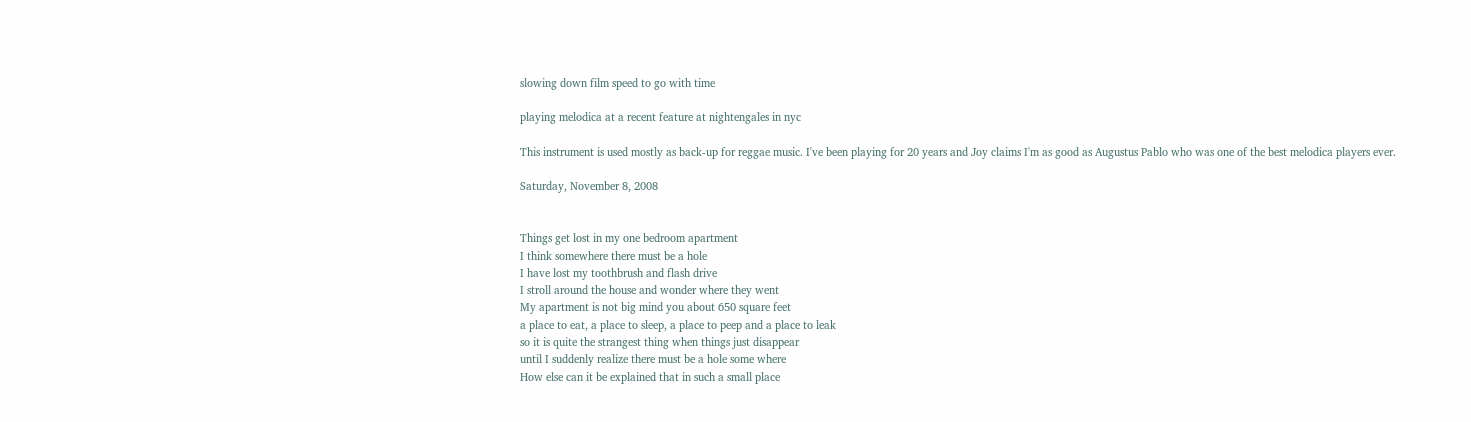slowing down film speed to go with time

playing melodica at a recent feature at nightengales in nyc

This instrument is used mostly as back-up for reggae music. I've been playing for 20 years and Joy claims I'm as good as Augustus Pablo who was one of the best melodica players ever.

Saturday, November 8, 2008


Things get lost in my one bedroom apartment
I think somewhere there must be a hole
I have lost my toothbrush and flash drive
I stroll around the house and wonder where they went
My apartment is not big mind you about 650 square feet
a place to eat, a place to sleep, a place to peep and a place to leak
so it is quite the strangest thing when things just disappear
until I suddenly realize there must be a hole some where
How else can it be explained that in such a small place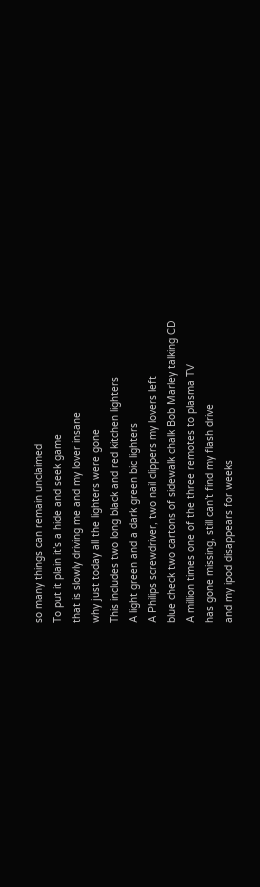so many things can remain unclaimed
To put it plain it’s a hide and seek game
that is slowly driving me and my lover insane
why just today all the lighters were gone
This includes two long black and red kitchen lighters
A light green and a dark green bic lighters
A Philips screwdriver, two nail clippers my lovers left
blue check two cartons of sidewalk chalk Bob Marley talking CD
A million times one of the three remotes to plasma TV
has gone missing, still can’t find my flash drive
and my ipod disappears for weeks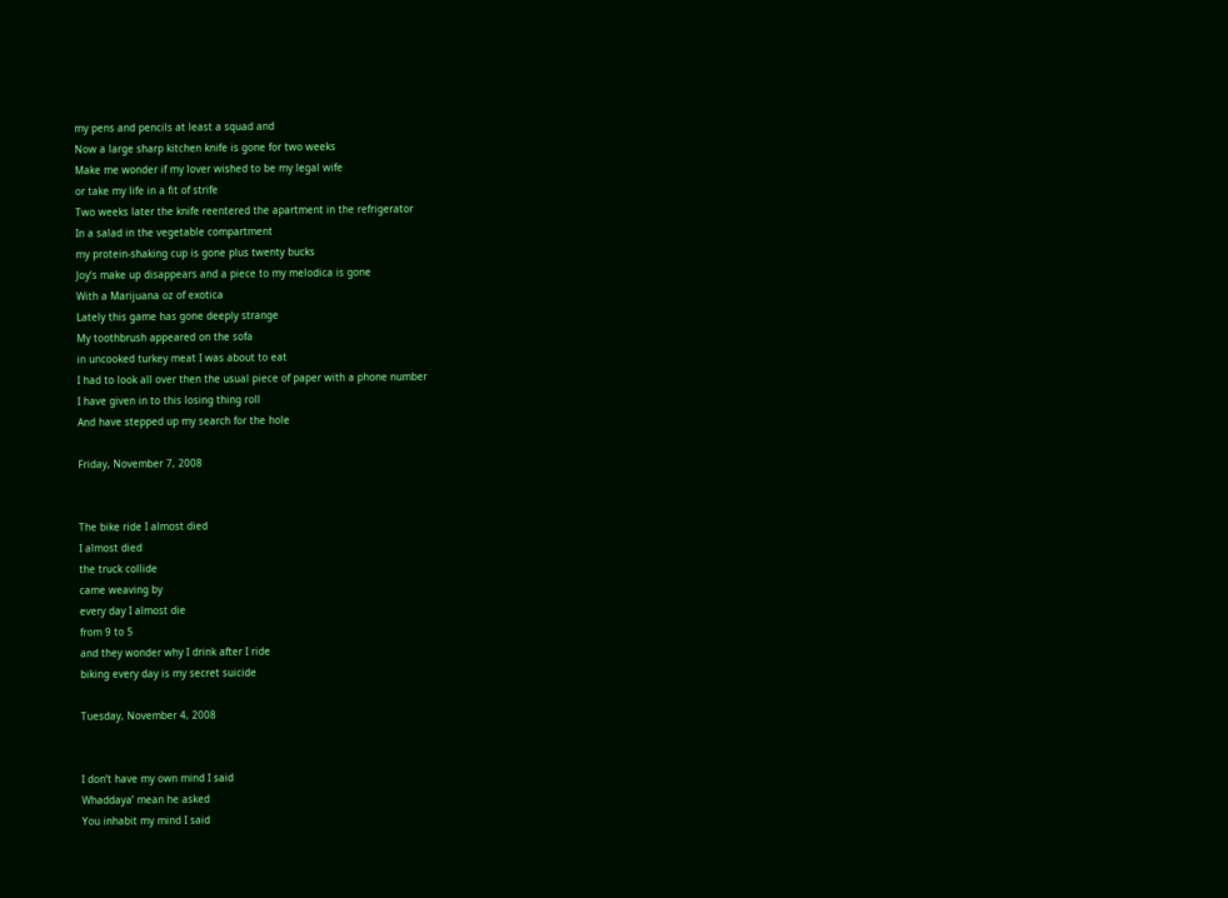my pens and pencils at least a squad and
Now a large sharp kitchen knife is gone for two weeks
Make me wonder if my lover wished to be my legal wife
or take my life in a fit of strife
Two weeks later the knife reentered the apartment in the refrigerator
In a salad in the vegetable compartment
my protein-shaking cup is gone plus twenty bucks
Joy’s make up disappears and a piece to my melodica is gone
With a Marijuana oz of exotica
Lately this game has gone deeply strange
My toothbrush appeared on the sofa
in uncooked turkey meat I was about to eat
I had to look all over then the usual piece of paper with a phone number
I have given in to this losing thing roll
And have stepped up my search for the hole

Friday, November 7, 2008


The bike ride I almost died
I almost died
the truck collide
came weaving by
every day I almost die
from 9 to 5
and they wonder why I drink after I ride
biking every day is my secret suicide

Tuesday, November 4, 2008


I don’t have my own mind I said
Whaddaya’ mean he asked
You inhabit my mind I said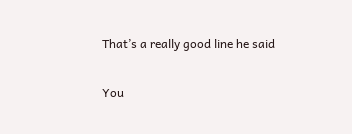That’s a really good line he said

You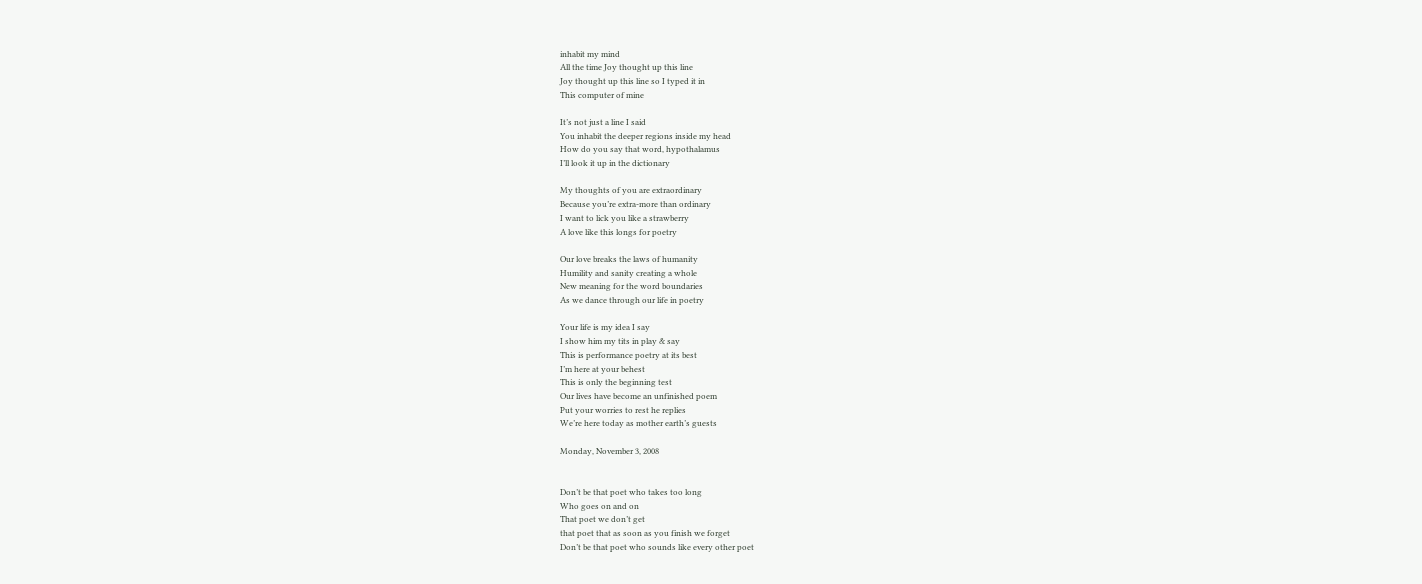inhabit my mind
All the time Joy thought up this line
Joy thought up this line so I typed it in
This computer of mine

It’s not just a line I said
You inhabit the deeper regions inside my head
How do you say that word, hypothalamus
I’ll look it up in the dictionary

My thoughts of you are extraordinary
Because you’re extra-more than ordinary
I want to lick you like a strawberry
A love like this longs for poetry

Our love breaks the laws of humanity
Humility and sanity creating a whole
New meaning for the word boundaries
As we dance through our life in poetry

Your life is my idea I say
I show him my tits in play & say
This is performance poetry at its best
I’m here at your behest
This is only the beginning test
Our lives have become an unfinished poem
Put your worries to rest he replies
We’re here today as mother earth’s guests

Monday, November 3, 2008


Don’t be that poet who takes too long
Who goes on and on
That poet we don’t get
that poet that as soon as you finish we forget
Don’t be that poet who sounds like every other poet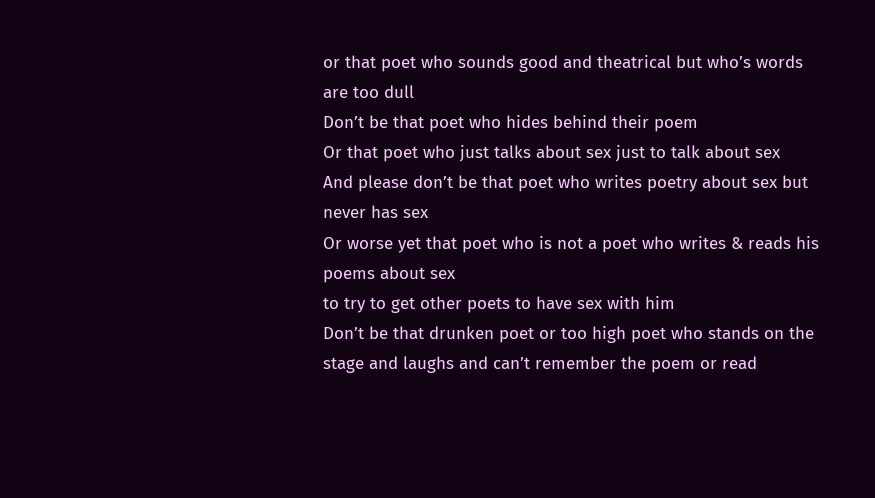or that poet who sounds good and theatrical but who’s words are too dull
Don’t be that poet who hides behind their poem
Or that poet who just talks about sex just to talk about sex
And please don’t be that poet who writes poetry about sex but never has sex
Or worse yet that poet who is not a poet who writes & reads his poems about sex
to try to get other poets to have sex with him
Don’t be that drunken poet or too high poet who stands on the stage and laughs and can’t remember the poem or read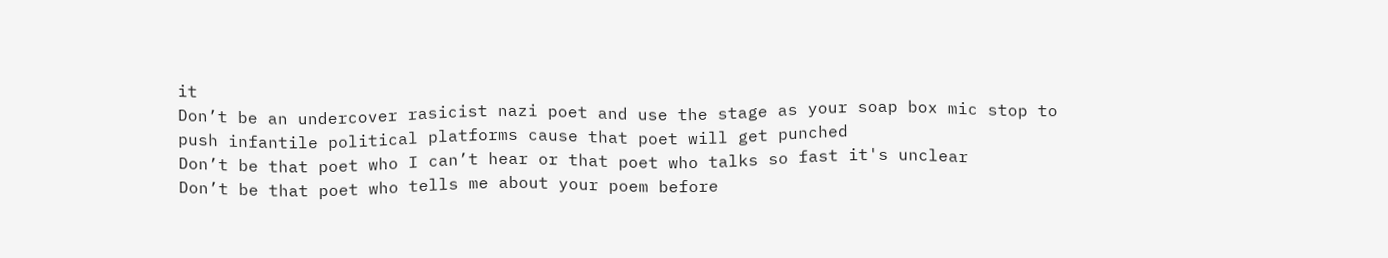it
Don’t be an undercover rasicist nazi poet and use the stage as your soap box mic stop to push infantile political platforms cause that poet will get punched
Don’t be that poet who I can’t hear or that poet who talks so fast it's unclear
Don’t be that poet who tells me about your poem before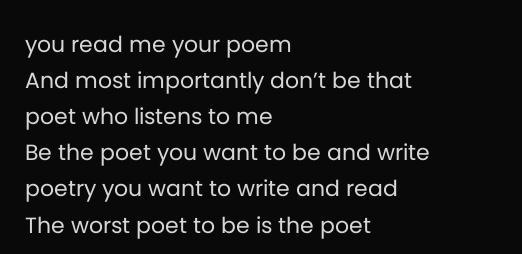you read me your poem
And most importantly don’t be that poet who listens to me
Be the poet you want to be and write poetry you want to write and read
The worst poet to be is the poet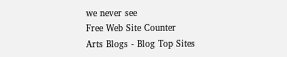we never see
Free Web Site Counter
Arts Blogs - Blog Top Sites